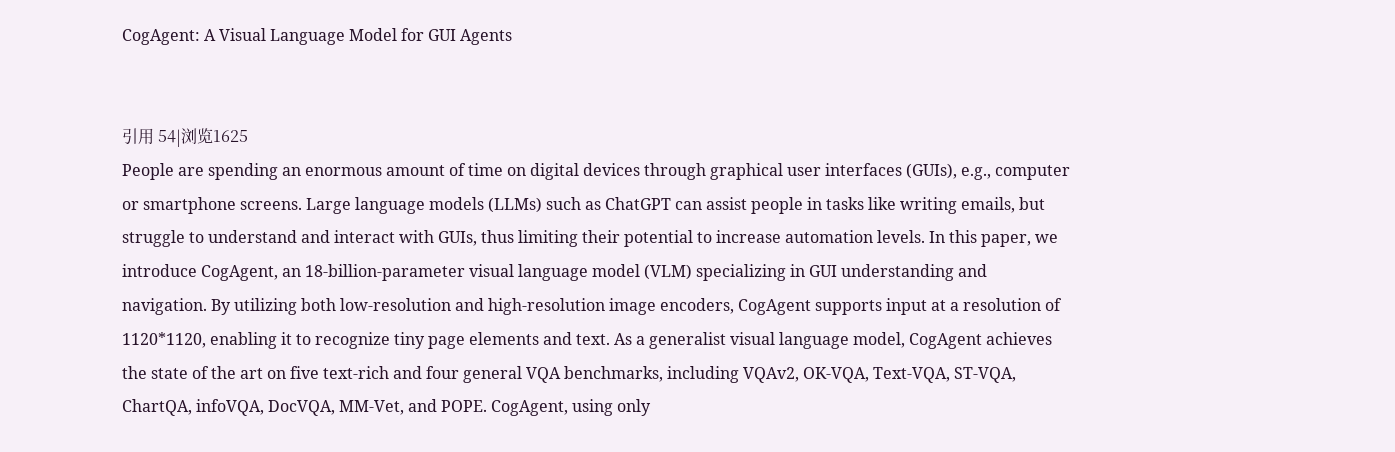CogAgent: A Visual Language Model for GUI Agents


引用 54|浏览1625
People are spending an enormous amount of time on digital devices through graphical user interfaces (GUIs), e.g., computer or smartphone screens. Large language models (LLMs) such as ChatGPT can assist people in tasks like writing emails, but struggle to understand and interact with GUIs, thus limiting their potential to increase automation levels. In this paper, we introduce CogAgent, an 18-billion-parameter visual language model (VLM) specializing in GUI understanding and navigation. By utilizing both low-resolution and high-resolution image encoders, CogAgent supports input at a resolution of 1120*1120, enabling it to recognize tiny page elements and text. As a generalist visual language model, CogAgent achieves the state of the art on five text-rich and four general VQA benchmarks, including VQAv2, OK-VQA, Text-VQA, ST-VQA, ChartQA, infoVQA, DocVQA, MM-Vet, and POPE. CogAgent, using only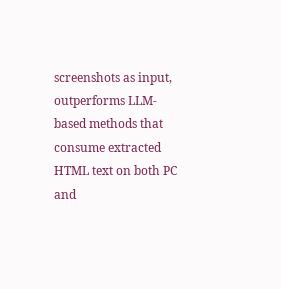screenshots as input, outperforms LLM-based methods that consume extracted HTML text on both PC and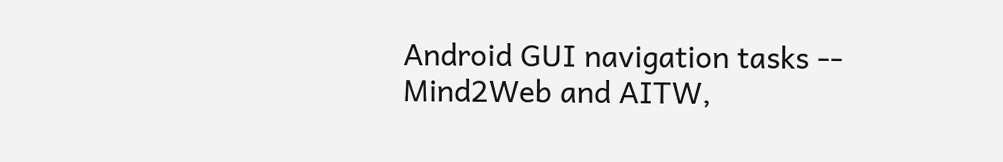Android GUI navigation tasks -- Mind2Web and AITW,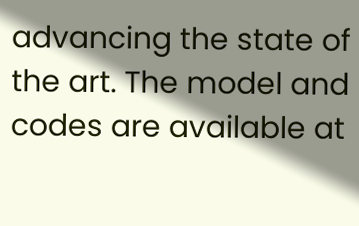advancing the state of the art. The model and codes are available at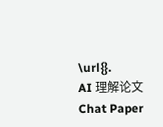\url{}.
AI 理解论文
Chat Paper